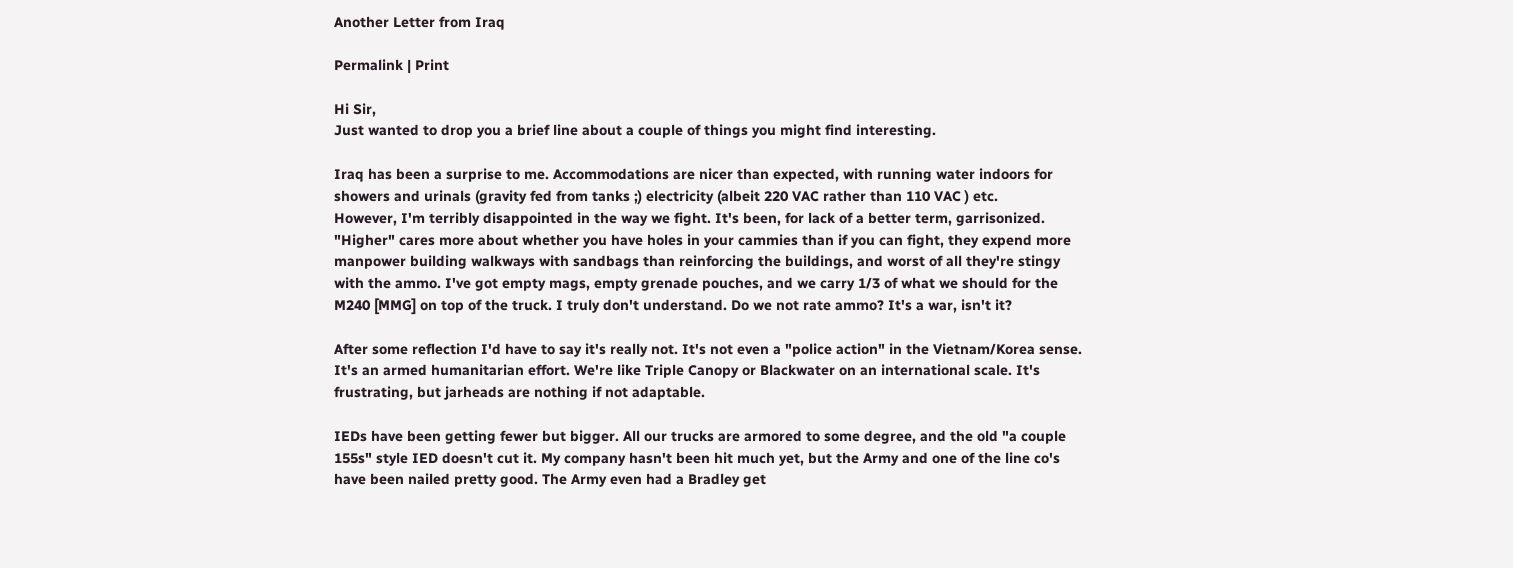Another Letter from Iraq

Permalink | Print

Hi Sir,
Just wanted to drop you a brief line about a couple of things you might find interesting.

Iraq has been a surprise to me. Accommodations are nicer than expected, with running water indoors for showers and urinals (gravity fed from tanks ;) electricity (albeit 220 VAC rather than 110 VAC ) etc.
However, I'm terribly disappointed in the way we fight. It's been, for lack of a better term, garrisonized. "Higher" cares more about whether you have holes in your cammies than if you can fight, they expend more manpower building walkways with sandbags than reinforcing the buildings, and worst of all they're stingy with the ammo. I've got empty mags, empty grenade pouches, and we carry 1/3 of what we should for the M240 [MMG] on top of the truck. I truly don't understand. Do we not rate ammo? It's a war, isn't it?

After some reflection I'd have to say it's really not. It's not even a "police action" in the Vietnam/Korea sense. It's an armed humanitarian effort. We're like Triple Canopy or Blackwater on an international scale. It's frustrating, but jarheads are nothing if not adaptable.

IEDs have been getting fewer but bigger. All our trucks are armored to some degree, and the old "a couple 155s" style IED doesn't cut it. My company hasn't been hit much yet, but the Army and one of the line co's have been nailed pretty good. The Army even had a Bradley get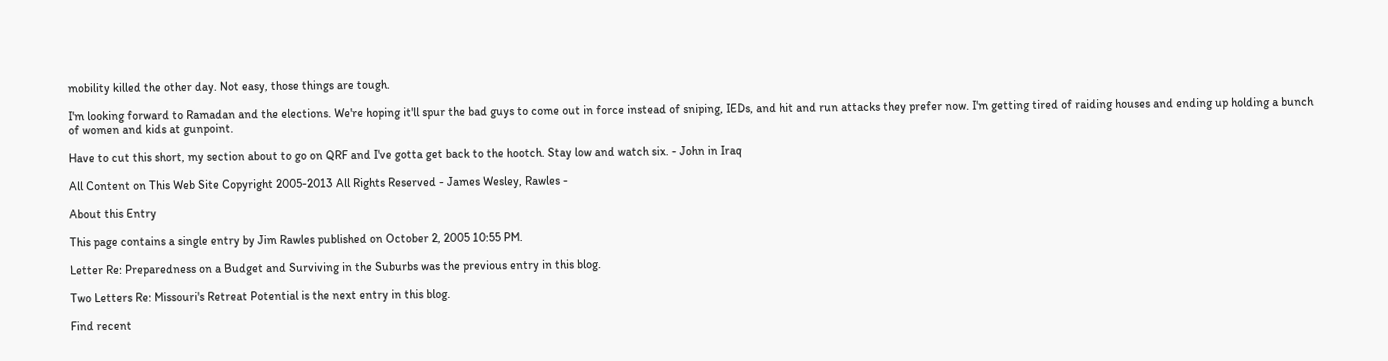mobility killed the other day. Not easy, those things are tough.

I'm looking forward to Ramadan and the elections. We're hoping it'll spur the bad guys to come out in force instead of sniping, IEDs, and hit and run attacks they prefer now. I'm getting tired of raiding houses and ending up holding a bunch of women and kids at gunpoint.

Have to cut this short, my section about to go on QRF and I've gotta get back to the hootch. Stay low and watch six. - John in Iraq

All Content on This Web Site Copyright 2005-2013 All Rights Reserved - James Wesley, Rawles -

About this Entry

This page contains a single entry by Jim Rawles published on October 2, 2005 10:55 PM.

Letter Re: Preparedness on a Budget and Surviving in the Suburbs was the previous entry in this blog.

Two Letters Re: Missouri's Retreat Potential is the next entry in this blog.

Find recent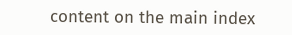content on the main index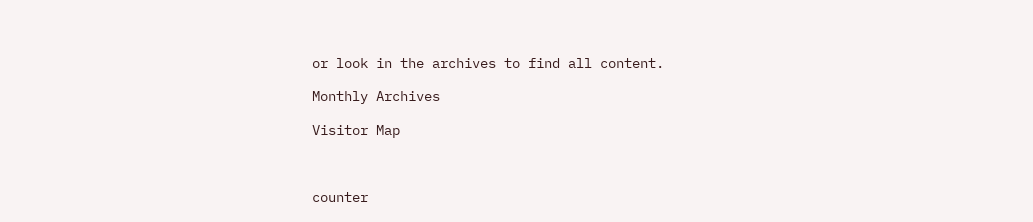or look in the archives to find all content.

Monthly Archives

Visitor Map



counter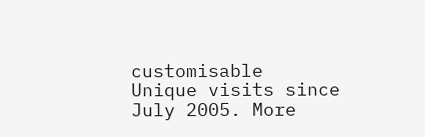customisable
Unique visits since July 2005. More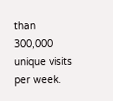than 300,000 unique visits per week.